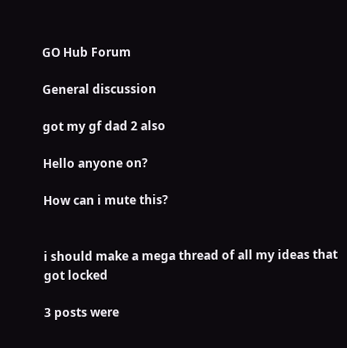GO Hub Forum

General discussion

got my gf dad 2 also

Hello anyone on?

How can i mute this?


i should make a mega thread of all my ideas that got locked

3 posts were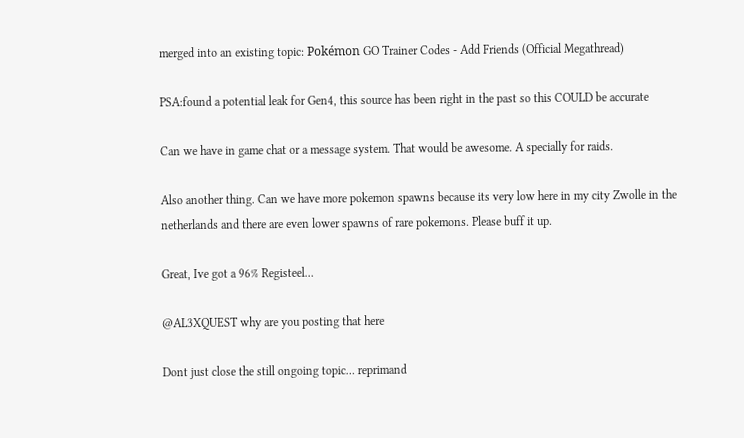merged into an existing topic: Pokémon GO Trainer Codes - Add Friends (Official Megathread)

PSA:found a potential leak for Gen4, this source has been right in the past so this COULD be accurate

Can we have in game chat or a message system. That would be awesome. A specially for raids.

Also another thing. Can we have more pokemon spawns because its very low here in my city Zwolle in the netherlands and there are even lower spawns of rare pokemons. Please buff it up.

Great, Ive got a 96% Registeel…

@AL3XQUEST why are you posting that here

Dont just close the still ongoing topic… reprimand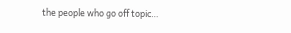the people who go off topic…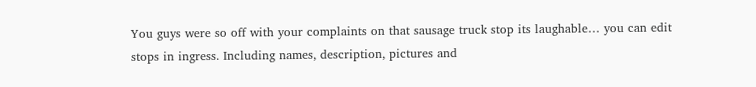You guys were so off with your complaints on that sausage truck stop its laughable… you can edit stops in ingress. Including names, description, pictures and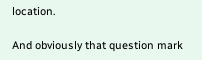location.

And obviously that question mark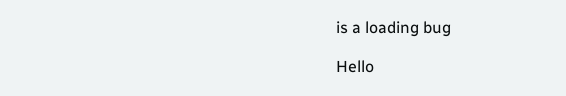is a loading bug

Hello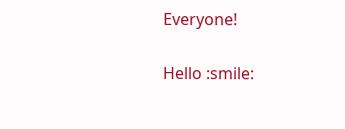Everyone!


Hello :smile: